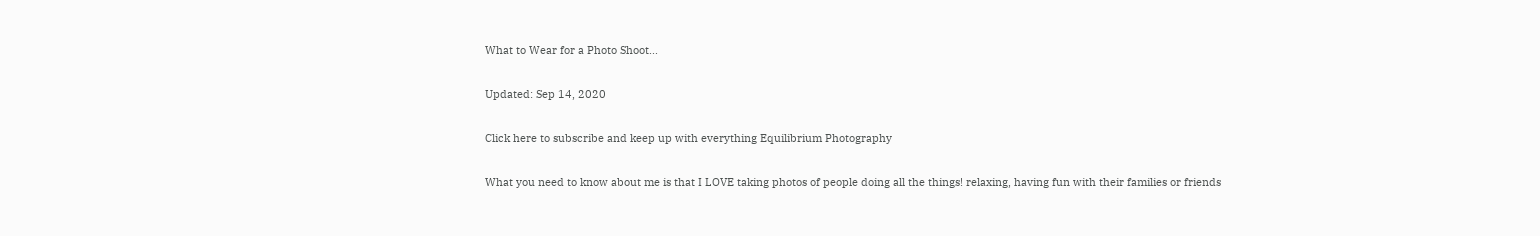What to Wear for a Photo Shoot...

Updated: Sep 14, 2020

Click here to subscribe and keep up with everything Equilibrium Photography

What you need to know about me is that I LOVE taking photos of people doing all the things! relaxing, having fun with their families or friends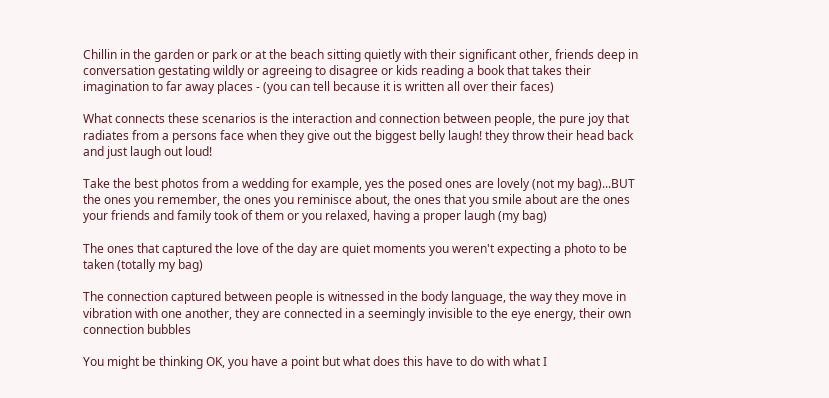Chillin in the garden or park or at the beach sitting quietly with their significant other, friends deep in conversation gestating wildly or agreeing to disagree or kids reading a book that takes their imagination to far away places - (you can tell because it is written all over their faces)

What connects these scenarios is the interaction and connection between people, the pure joy that radiates from a persons face when they give out the biggest belly laugh! they throw their head back and just laugh out loud!

Take the best photos from a wedding for example, yes the posed ones are lovely (not my bag)...BUT the ones you remember, the ones you reminisce about, the ones that you smile about are the ones your friends and family took of them or you relaxed, having a proper laugh (my bag)

The ones that captured the love of the day are quiet moments you weren't expecting a photo to be taken (totally my bag)

The connection captured between people is witnessed in the body language, the way they move in vibration with one another, they are connected in a seemingly invisible to the eye energy, their own connection bubbles

You might be thinking OK, you have a point but what does this have to do with what I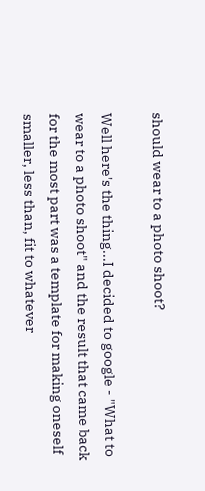should wear to a photo shoot?

Well here's the thing...I decided to google - "What to wear to a photo shoot" and the result that came back for the most part was a template for making oneself smaller, less than, fit to whatever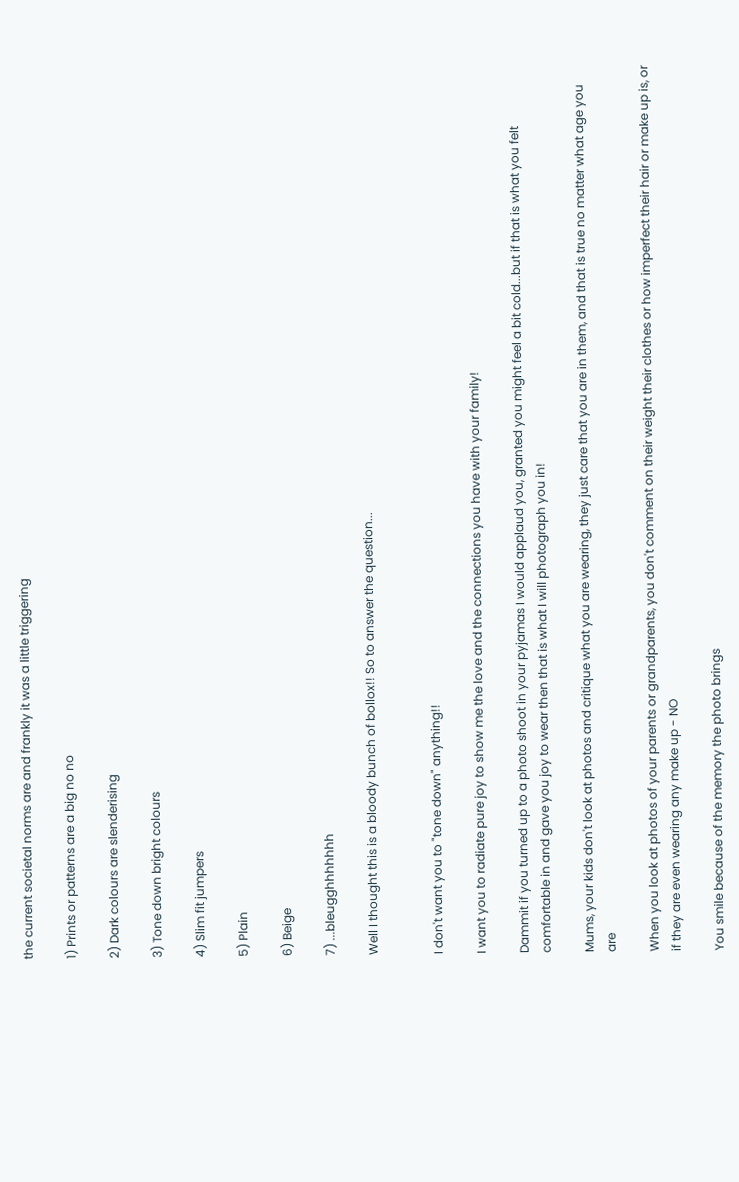the current societal norms are and frankly it was a little triggering

1) Prints or patterns are a big no no

2) Dark colours are slenderising

3) Tone down bright colours

4) Slim fit jumpers

5) Plain

6) Beige

7) ...bleugghhhhhhh

Well I thought this is a bloody bunch of bollox!! So to answer the question...


I don't want you to "tone down" anything!!

I want you to radiate pure joy to show me the love and the connections you have with your family!

Dammit if you turned up to a photo shoot in your pyjamas I would applaud you, granted you might feel a bit cold...but if that is what you felt comfortable in and gave you joy to wear then that is what I will photograph you in!

Mums, your kids don't look at photos and critique what you are wearing, they just care that you are in them, and that is true no matter what age you are

When you look at photos of your parents or grandparents, you don't comment on their weight their clothes or how imperfect their hair or make up is, or if they are even wearing any make up - NO

You smile because of the memory the photo brings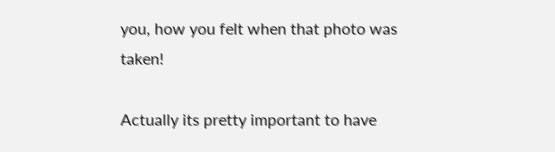you, how you felt when that photo was taken!

Actually its pretty important to have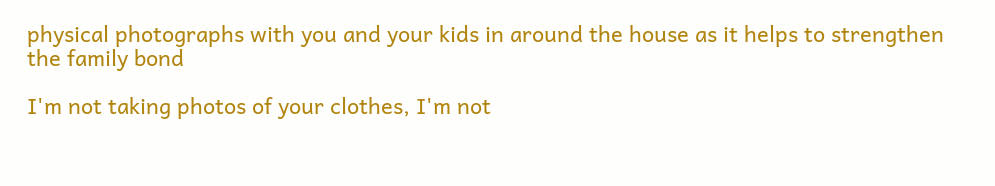physical photographs with you and your kids in around the house as it helps to strengthen the family bond

I'm not taking photos of your clothes, I'm not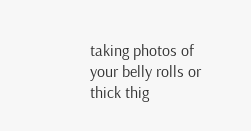taking photos of your belly rolls or thick thig